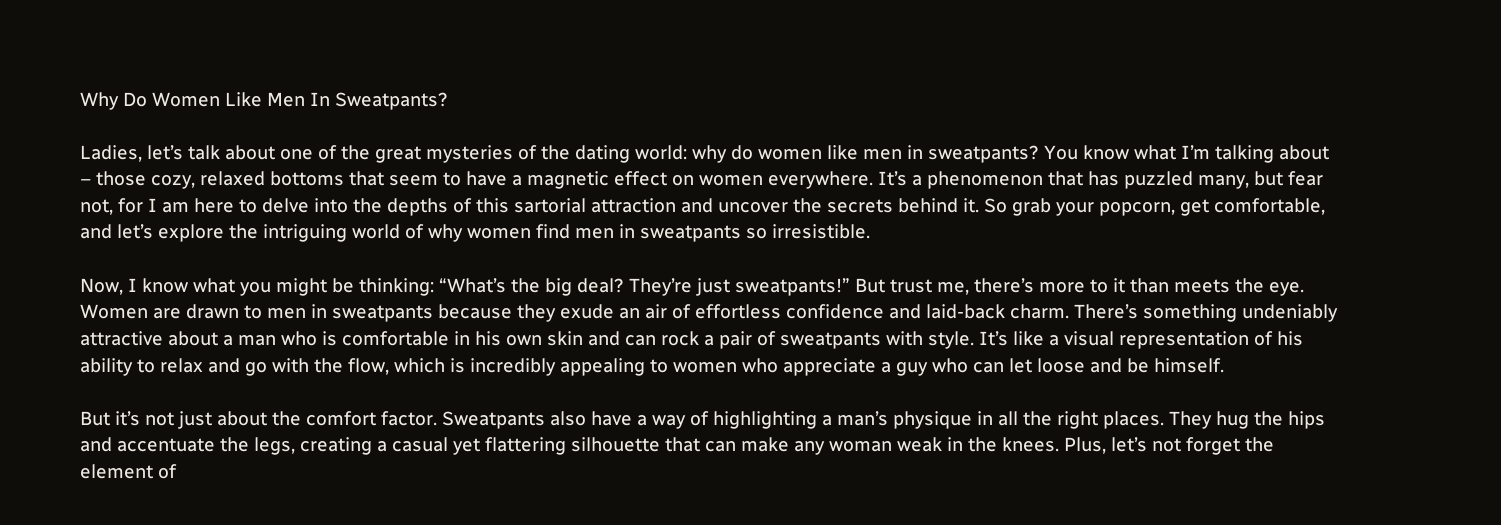Why Do Women Like Men In Sweatpants?

Ladies, let’s talk about one of the great mysteries of the dating world: why do women like men in sweatpants? You know what I’m talking about – those cozy, relaxed bottoms that seem to have a magnetic effect on women everywhere. It’s a phenomenon that has puzzled many, but fear not, for I am here to delve into the depths of this sartorial attraction and uncover the secrets behind it. So grab your popcorn, get comfortable, and let’s explore the intriguing world of why women find men in sweatpants so irresistible.

Now, I know what you might be thinking: “What’s the big deal? They’re just sweatpants!” But trust me, there’s more to it than meets the eye. Women are drawn to men in sweatpants because they exude an air of effortless confidence and laid-back charm. There’s something undeniably attractive about a man who is comfortable in his own skin and can rock a pair of sweatpants with style. It’s like a visual representation of his ability to relax and go with the flow, which is incredibly appealing to women who appreciate a guy who can let loose and be himself.

But it’s not just about the comfort factor. Sweatpants also have a way of highlighting a man’s physique in all the right places. They hug the hips and accentuate the legs, creating a casual yet flattering silhouette that can make any woman weak in the knees. Plus, let’s not forget the element of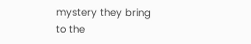mystery they bring to the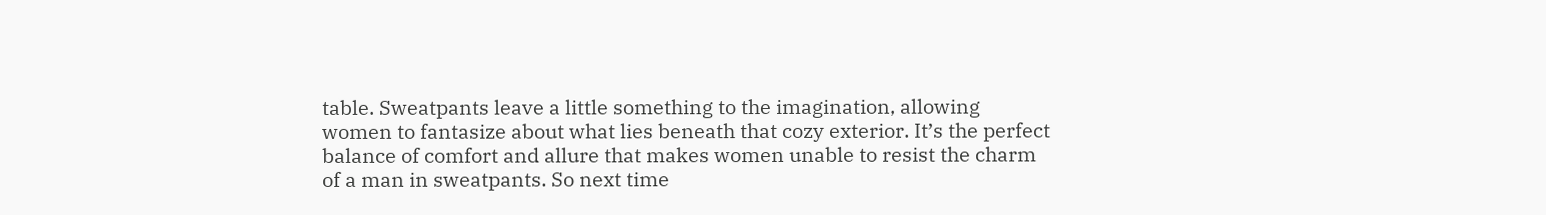table. Sweatpants leave a little something to the imagination, allowing women to fantasize about what lies beneath that cozy exterior. It’s the perfect balance of comfort and allure that makes women unable to resist the charm of a man in sweatpants. So next time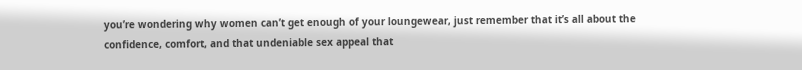you’re wondering why women can’t get enough of your loungewear, just remember that it’s all about the confidence, comfort, and that undeniable sex appeal that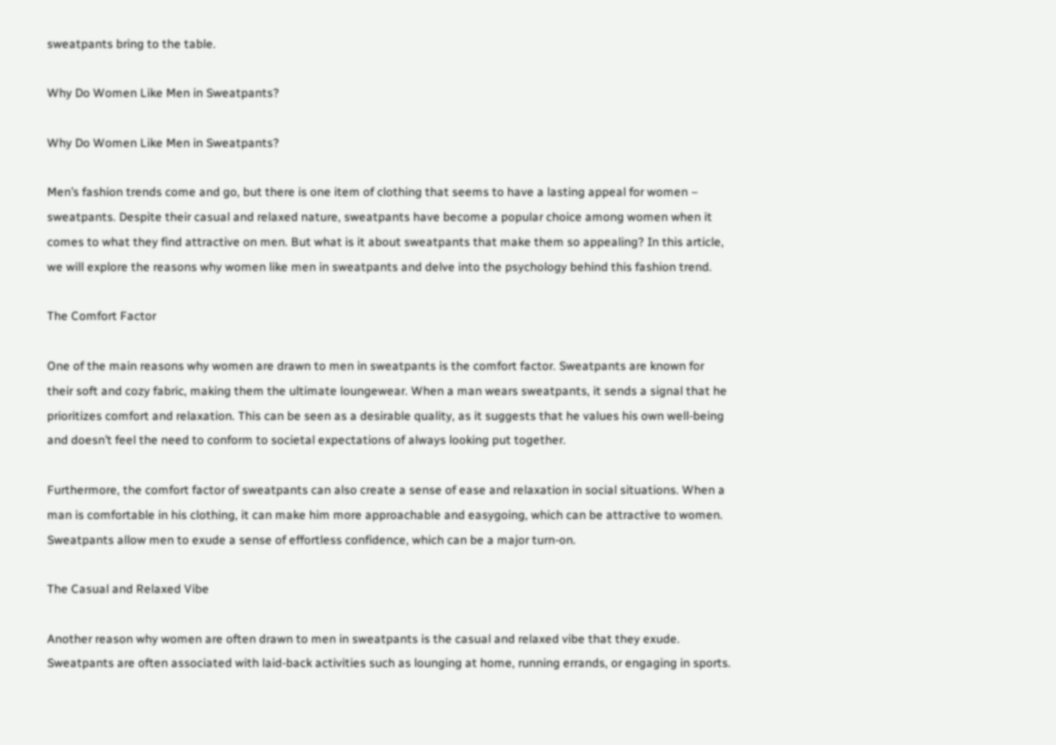sweatpants bring to the table.

Why Do Women Like Men in Sweatpants?

Why Do Women Like Men in Sweatpants?

Men’s fashion trends come and go, but there is one item of clothing that seems to have a lasting appeal for women – sweatpants. Despite their casual and relaxed nature, sweatpants have become a popular choice among women when it comes to what they find attractive on men. But what is it about sweatpants that make them so appealing? In this article, we will explore the reasons why women like men in sweatpants and delve into the psychology behind this fashion trend.

The Comfort Factor

One of the main reasons why women are drawn to men in sweatpants is the comfort factor. Sweatpants are known for their soft and cozy fabric, making them the ultimate loungewear. When a man wears sweatpants, it sends a signal that he prioritizes comfort and relaxation. This can be seen as a desirable quality, as it suggests that he values his own well-being and doesn’t feel the need to conform to societal expectations of always looking put together.

Furthermore, the comfort factor of sweatpants can also create a sense of ease and relaxation in social situations. When a man is comfortable in his clothing, it can make him more approachable and easygoing, which can be attractive to women. Sweatpants allow men to exude a sense of effortless confidence, which can be a major turn-on.

The Casual and Relaxed Vibe

Another reason why women are often drawn to men in sweatpants is the casual and relaxed vibe that they exude. Sweatpants are often associated with laid-back activities such as lounging at home, running errands, or engaging in sports.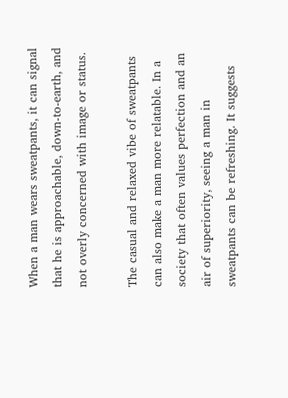When a man wears sweatpants, it can signal that he is approachable, down-to-earth, and not overly concerned with image or status.

The casual and relaxed vibe of sweatpants can also make a man more relatable. In a society that often values perfection and an air of superiority, seeing a man in sweatpants can be refreshing. It suggests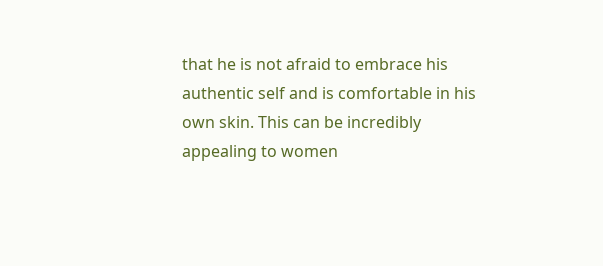that he is not afraid to embrace his authentic self and is comfortable in his own skin. This can be incredibly appealing to women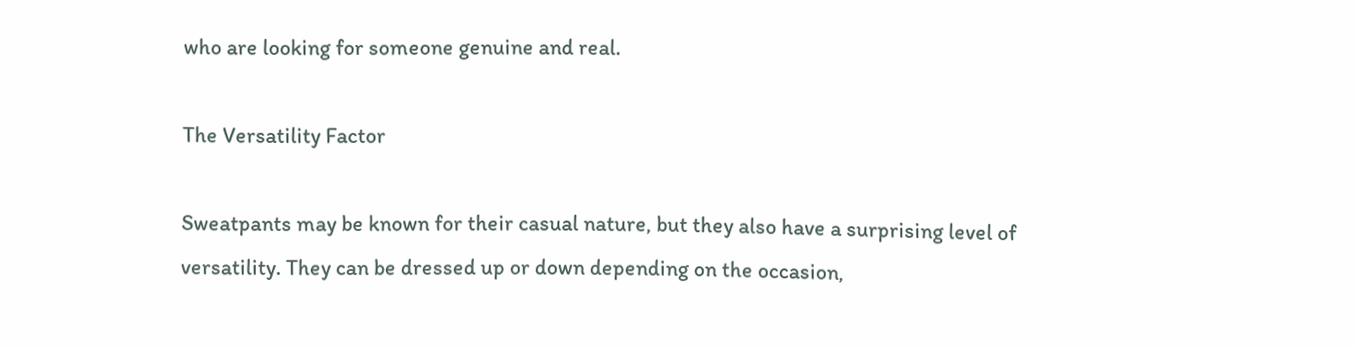who are looking for someone genuine and real.

The Versatility Factor

Sweatpants may be known for their casual nature, but they also have a surprising level of versatility. They can be dressed up or down depending on the occasion,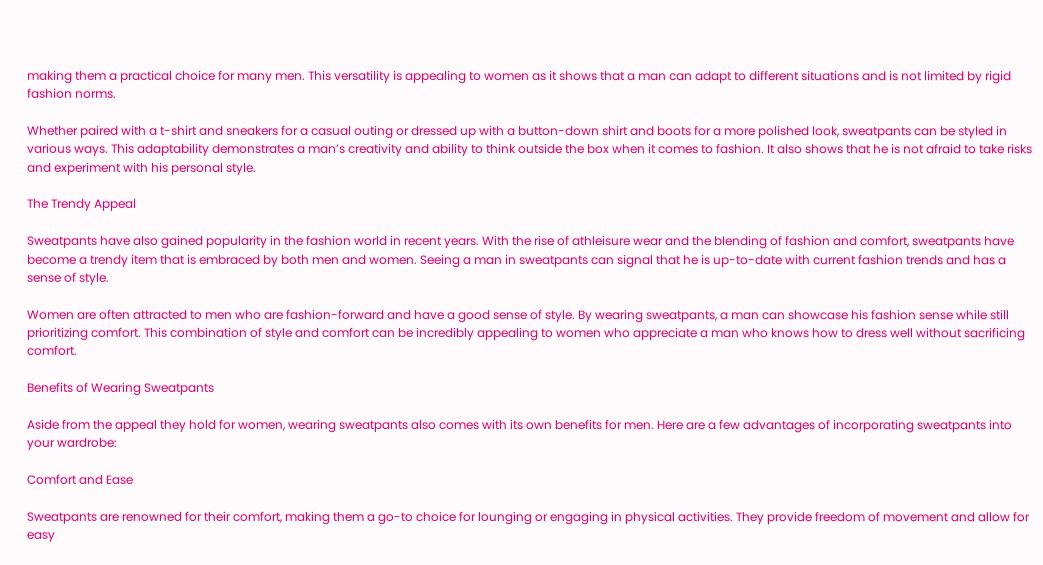making them a practical choice for many men. This versatility is appealing to women as it shows that a man can adapt to different situations and is not limited by rigid fashion norms.

Whether paired with a t-shirt and sneakers for a casual outing or dressed up with a button-down shirt and boots for a more polished look, sweatpants can be styled in various ways. This adaptability demonstrates a man’s creativity and ability to think outside the box when it comes to fashion. It also shows that he is not afraid to take risks and experiment with his personal style.

The Trendy Appeal

Sweatpants have also gained popularity in the fashion world in recent years. With the rise of athleisure wear and the blending of fashion and comfort, sweatpants have become a trendy item that is embraced by both men and women. Seeing a man in sweatpants can signal that he is up-to-date with current fashion trends and has a sense of style.

Women are often attracted to men who are fashion-forward and have a good sense of style. By wearing sweatpants, a man can showcase his fashion sense while still prioritizing comfort. This combination of style and comfort can be incredibly appealing to women who appreciate a man who knows how to dress well without sacrificing comfort.

Benefits of Wearing Sweatpants

Aside from the appeal they hold for women, wearing sweatpants also comes with its own benefits for men. Here are a few advantages of incorporating sweatpants into your wardrobe:

Comfort and Ease

Sweatpants are renowned for their comfort, making them a go-to choice for lounging or engaging in physical activities. They provide freedom of movement and allow for easy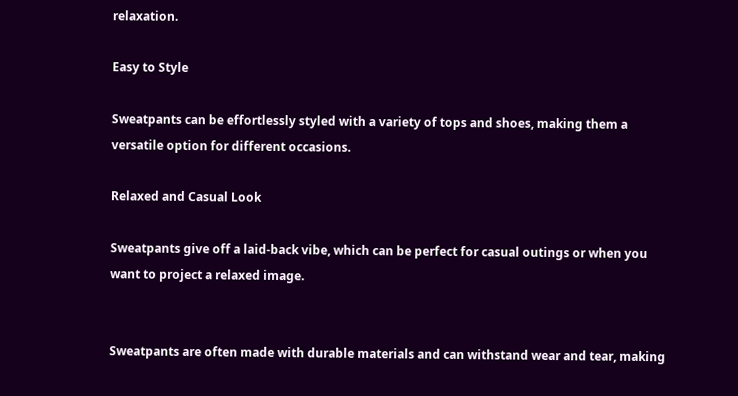relaxation.

Easy to Style

Sweatpants can be effortlessly styled with a variety of tops and shoes, making them a versatile option for different occasions.

Relaxed and Casual Look

Sweatpants give off a laid-back vibe, which can be perfect for casual outings or when you want to project a relaxed image.


Sweatpants are often made with durable materials and can withstand wear and tear, making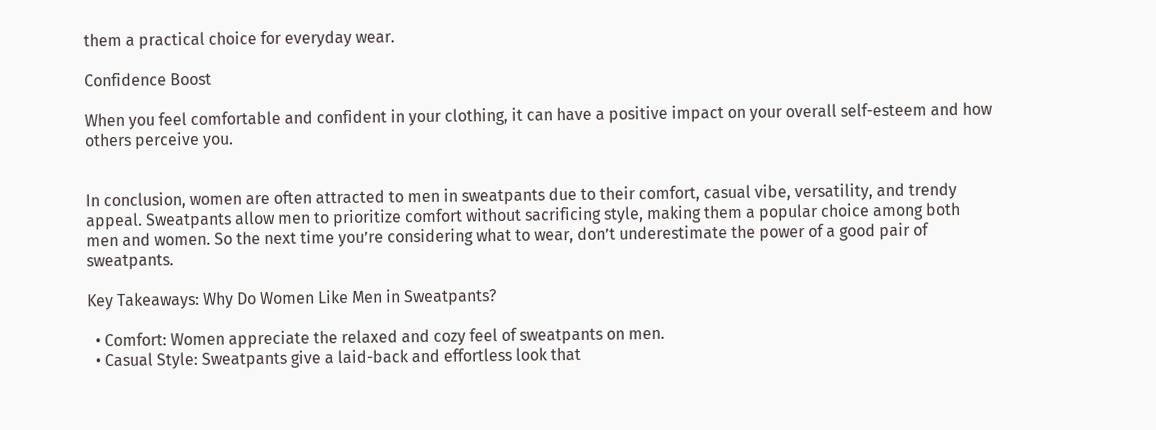them a practical choice for everyday wear.

Confidence Boost

When you feel comfortable and confident in your clothing, it can have a positive impact on your overall self-esteem and how others perceive you.


In conclusion, women are often attracted to men in sweatpants due to their comfort, casual vibe, versatility, and trendy appeal. Sweatpants allow men to prioritize comfort without sacrificing style, making them a popular choice among both men and women. So the next time you’re considering what to wear, don’t underestimate the power of a good pair of sweatpants.

Key Takeaways: Why Do Women Like Men in Sweatpants?

  • Comfort: Women appreciate the relaxed and cozy feel of sweatpants on men.
  • Casual Style: Sweatpants give a laid-back and effortless look that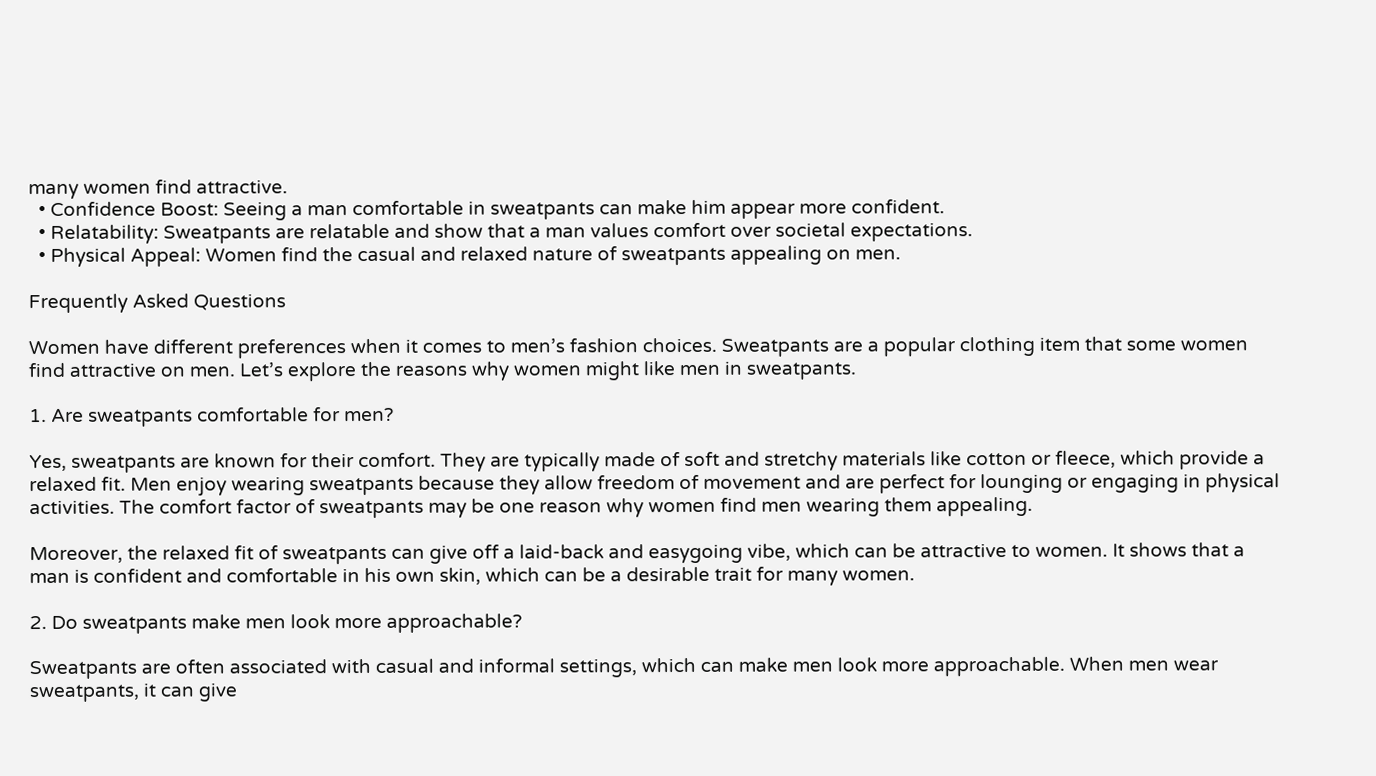many women find attractive.
  • Confidence Boost: Seeing a man comfortable in sweatpants can make him appear more confident.
  • Relatability: Sweatpants are relatable and show that a man values comfort over societal expectations.
  • Physical Appeal: Women find the casual and relaxed nature of sweatpants appealing on men.

Frequently Asked Questions

Women have different preferences when it comes to men’s fashion choices. Sweatpants are a popular clothing item that some women find attractive on men. Let’s explore the reasons why women might like men in sweatpants.

1. Are sweatpants comfortable for men?

Yes, sweatpants are known for their comfort. They are typically made of soft and stretchy materials like cotton or fleece, which provide a relaxed fit. Men enjoy wearing sweatpants because they allow freedom of movement and are perfect for lounging or engaging in physical activities. The comfort factor of sweatpants may be one reason why women find men wearing them appealing.

Moreover, the relaxed fit of sweatpants can give off a laid-back and easygoing vibe, which can be attractive to women. It shows that a man is confident and comfortable in his own skin, which can be a desirable trait for many women.

2. Do sweatpants make men look more approachable?

Sweatpants are often associated with casual and informal settings, which can make men look more approachable. When men wear sweatpants, it can give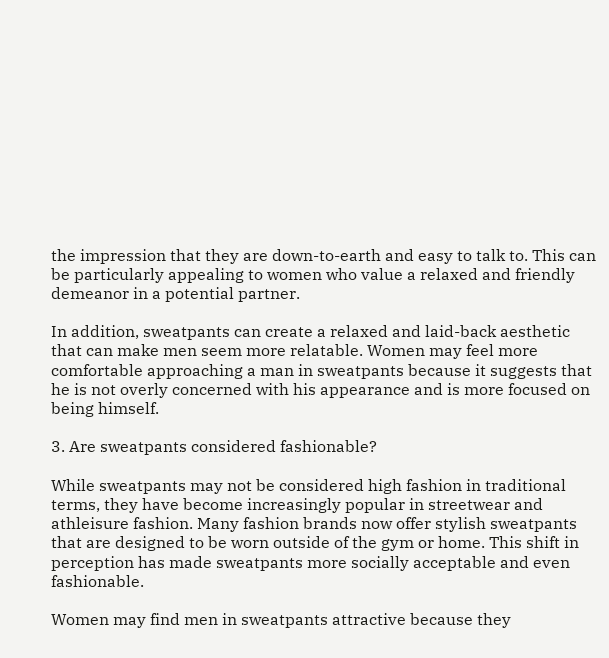the impression that they are down-to-earth and easy to talk to. This can be particularly appealing to women who value a relaxed and friendly demeanor in a potential partner.

In addition, sweatpants can create a relaxed and laid-back aesthetic that can make men seem more relatable. Women may feel more comfortable approaching a man in sweatpants because it suggests that he is not overly concerned with his appearance and is more focused on being himself.

3. Are sweatpants considered fashionable?

While sweatpants may not be considered high fashion in traditional terms, they have become increasingly popular in streetwear and athleisure fashion. Many fashion brands now offer stylish sweatpants that are designed to be worn outside of the gym or home. This shift in perception has made sweatpants more socially acceptable and even fashionable.

Women may find men in sweatpants attractive because they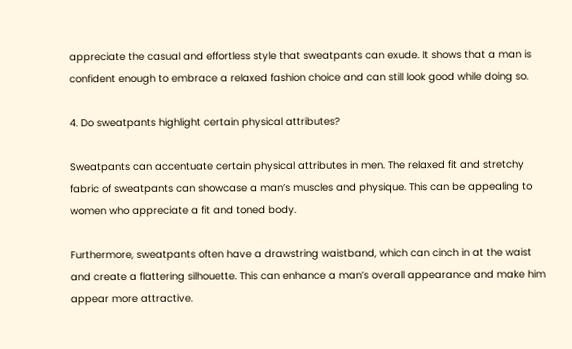appreciate the casual and effortless style that sweatpants can exude. It shows that a man is confident enough to embrace a relaxed fashion choice and can still look good while doing so.

4. Do sweatpants highlight certain physical attributes?

Sweatpants can accentuate certain physical attributes in men. The relaxed fit and stretchy fabric of sweatpants can showcase a man’s muscles and physique. This can be appealing to women who appreciate a fit and toned body.

Furthermore, sweatpants often have a drawstring waistband, which can cinch in at the waist and create a flattering silhouette. This can enhance a man’s overall appearance and make him appear more attractive.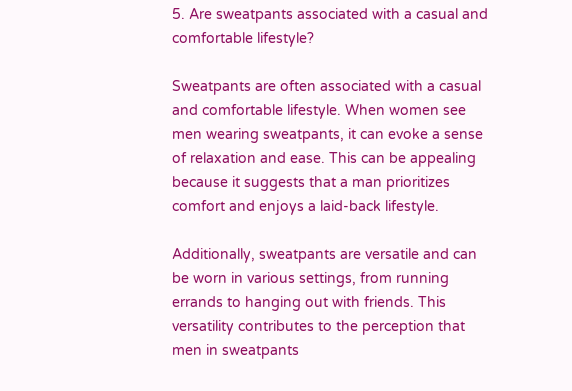5. Are sweatpants associated with a casual and comfortable lifestyle?

Sweatpants are often associated with a casual and comfortable lifestyle. When women see men wearing sweatpants, it can evoke a sense of relaxation and ease. This can be appealing because it suggests that a man prioritizes comfort and enjoys a laid-back lifestyle.

Additionally, sweatpants are versatile and can be worn in various settings, from running errands to hanging out with friends. This versatility contributes to the perception that men in sweatpants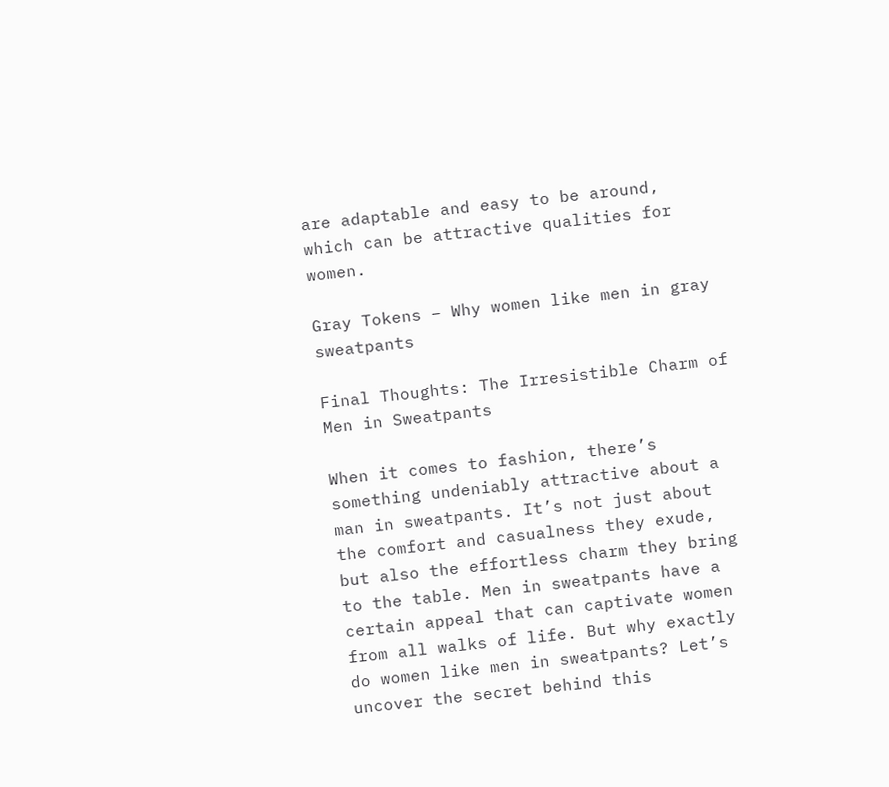are adaptable and easy to be around, which can be attractive qualities for women.

Gray Tokens – Why women like men in gray sweatpants

Final Thoughts: The Irresistible Charm of Men in Sweatpants

When it comes to fashion, there’s something undeniably attractive about a man in sweatpants. It’s not just about the comfort and casualness they exude, but also the effortless charm they bring to the table. Men in sweatpants have a certain appeal that can captivate women from all walks of life. But why exactly do women like men in sweatpants? Let’s uncover the secret behind this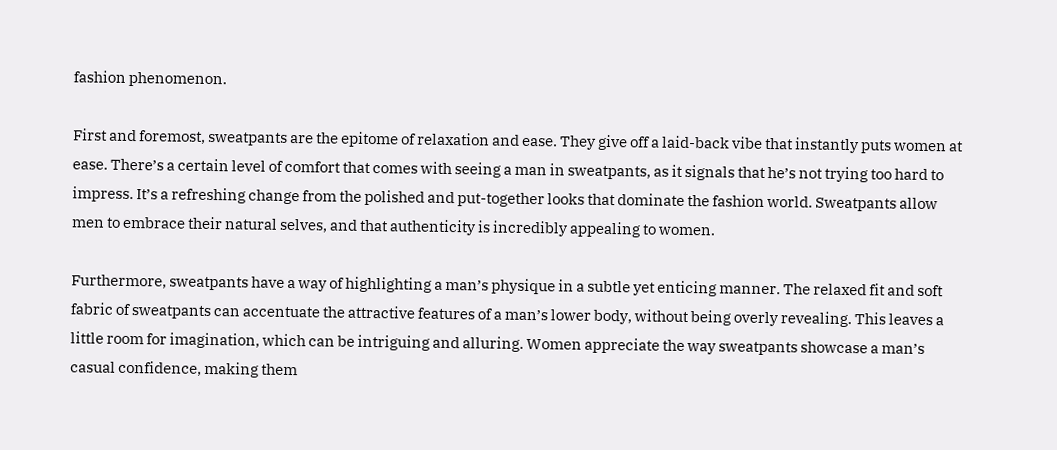fashion phenomenon.

First and foremost, sweatpants are the epitome of relaxation and ease. They give off a laid-back vibe that instantly puts women at ease. There’s a certain level of comfort that comes with seeing a man in sweatpants, as it signals that he’s not trying too hard to impress. It’s a refreshing change from the polished and put-together looks that dominate the fashion world. Sweatpants allow men to embrace their natural selves, and that authenticity is incredibly appealing to women.

Furthermore, sweatpants have a way of highlighting a man’s physique in a subtle yet enticing manner. The relaxed fit and soft fabric of sweatpants can accentuate the attractive features of a man’s lower body, without being overly revealing. This leaves a little room for imagination, which can be intriguing and alluring. Women appreciate the way sweatpants showcase a man’s casual confidence, making them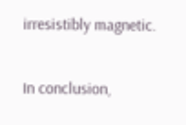irresistibly magnetic.

In conclusion,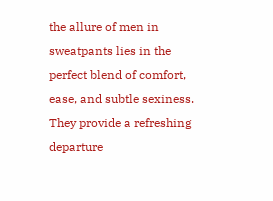the allure of men in sweatpants lies in the perfect blend of comfort, ease, and subtle sexiness. They provide a refreshing departure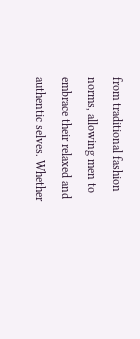from traditional fashion norms, allowing men to embrace their relaxed and authentic selves. Whether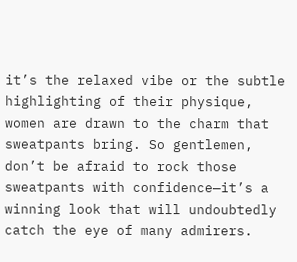it’s the relaxed vibe or the subtle highlighting of their physique, women are drawn to the charm that sweatpants bring. So gentlemen, don’t be afraid to rock those sweatpants with confidence—it’s a winning look that will undoubtedly catch the eye of many admirers.